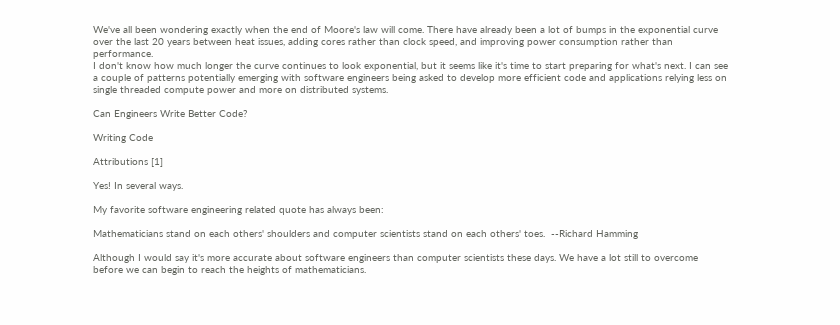We've all been wondering exactly when the end of Moore's law will come. There have already been a lot of bumps in the exponential curve over the last 20 years between heat issues, adding cores rather than clock speed, and improving power consumption rather than performance.
I don't know how much longer the curve continues to look exponential, but it seems like it's time to start preparing for what's next. I can see a couple of patterns potentially emerging with software engineers being asked to develop more efficient code and applications relying less on single threaded compute power and more on distributed systems.

Can Engineers Write Better Code?

Writing Code

Attributions [1]

Yes! In several ways.

My favorite software engineering related quote has always been:

Mathematicians stand on each others' shoulders and computer scientists stand on each others' toes.  --Richard Hamming

Although I would say it's more accurate about software engineers than computer scientists these days. We have a lot still to overcome before we can begin to reach the heights of mathematicians.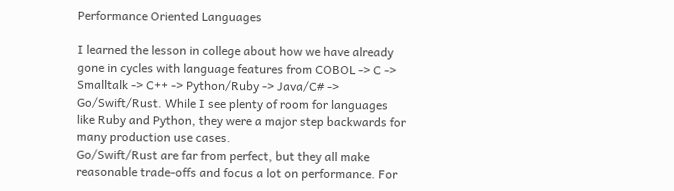Performance Oriented Languages

I learned the lesson in college about how we have already gone in cycles with language features from COBOL -> C -> Smalltalk -> C++ -> Python/Ruby -> Java/C# -> Go/Swift/Rust. While I see plenty of room for languages like Ruby and Python, they were a major step backwards for many production use cases.
Go/Swift/Rust are far from perfect, but they all make reasonable trade-offs and focus a lot on performance. For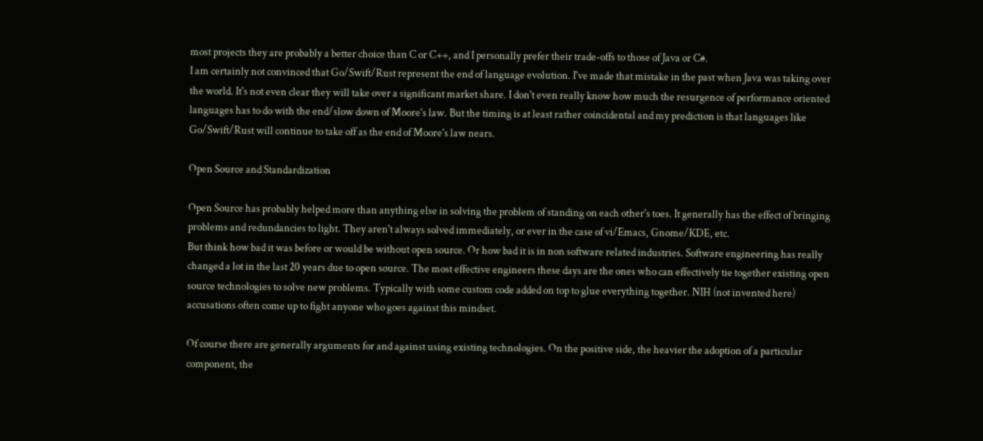most projects they are probably a better choice than C or C++, and I personally prefer their trade-offs to those of Java or C#.
I am certainly not convinced that Go/Swift/Rust represent the end of language evolution. I've made that mistake in the past when Java was taking over the world. It's not even clear they will take over a significant market share. I don't even really know how much the resurgence of performance oriented languages has to do with the end/slow down of Moore's law. But the timing is at least rather coincidental and my prediction is that languages like Go/Swift/Rust will continue to take off as the end of Moore's law nears.

Open Source and Standardization

Open Source has probably helped more than anything else in solving the problem of standing on each other's toes. It generally has the effect of bringing problems and redundancies to light. They aren't always solved immediately, or ever in the case of vi/Emacs, Gnome/KDE, etc.
But think how bad it was before or would be without open source. Or how bad it is in non software related industries. Software engineering has really changed a lot in the last 20 years due to open source. The most effective engineers these days are the ones who can effectively tie together existing open source technologies to solve new problems. Typically with some custom code added on top to glue everything together. NIH (not invented here) accusations often come up to fight anyone who goes against this mindset.

Of course there are generally arguments for and against using existing technologies. On the positive side, the heavier the adoption of a particular component, the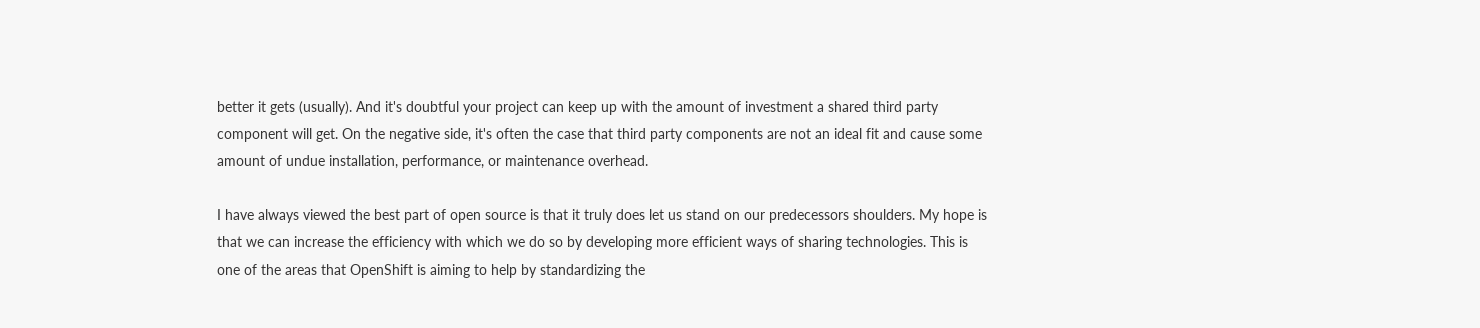better it gets (usually). And it's doubtful your project can keep up with the amount of investment a shared third party component will get. On the negative side, it's often the case that third party components are not an ideal fit and cause some amount of undue installation, performance, or maintenance overhead.

I have always viewed the best part of open source is that it truly does let us stand on our predecessors shoulders. My hope is that we can increase the efficiency with which we do so by developing more efficient ways of sharing technologies. This is one of the areas that OpenShift is aiming to help by standardizing the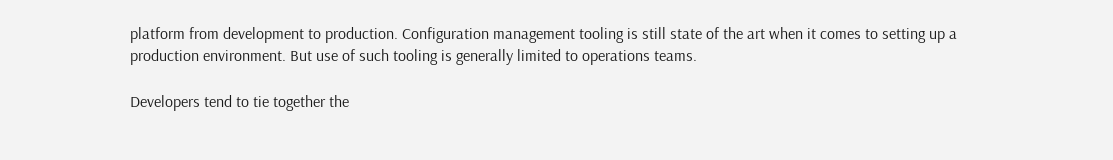platform from development to production. Configuration management tooling is still state of the art when it comes to setting up a production environment. But use of such tooling is generally limited to operations teams.

Developers tend to tie together the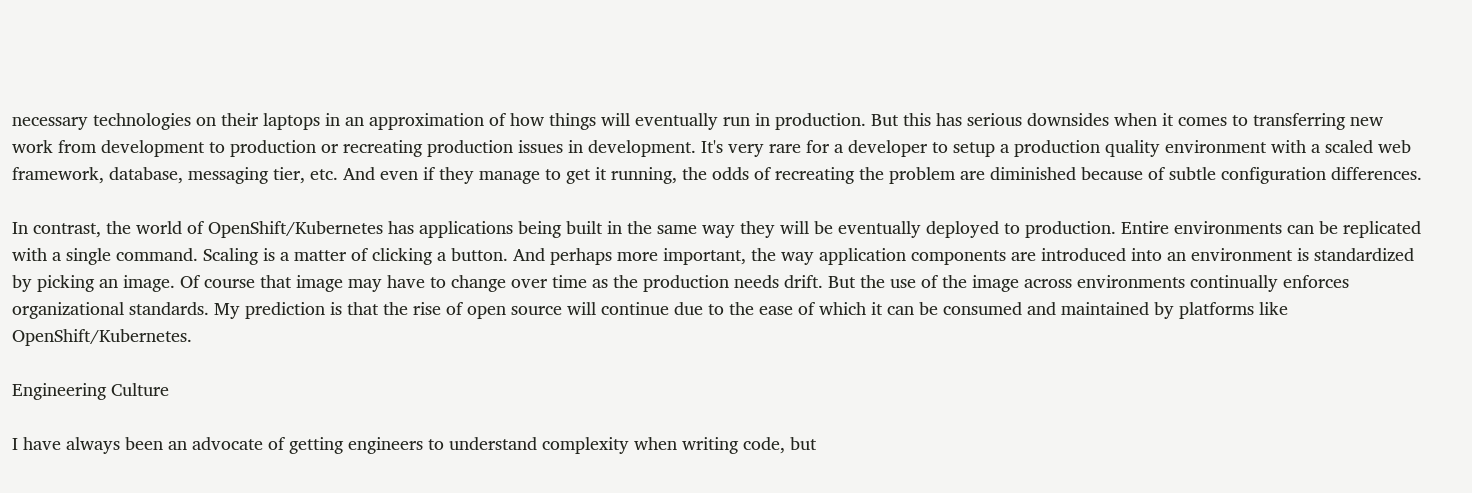necessary technologies on their laptops in an approximation of how things will eventually run in production. But this has serious downsides when it comes to transferring new work from development to production or recreating production issues in development. It's very rare for a developer to setup a production quality environment with a scaled web framework, database, messaging tier, etc. And even if they manage to get it running, the odds of recreating the problem are diminished because of subtle configuration differences.

In contrast, the world of OpenShift/Kubernetes has applications being built in the same way they will be eventually deployed to production. Entire environments can be replicated with a single command. Scaling is a matter of clicking a button. And perhaps more important, the way application components are introduced into an environment is standardized by picking an image. Of course that image may have to change over time as the production needs drift. But the use of the image across environments continually enforces organizational standards. My prediction is that the rise of open source will continue due to the ease of which it can be consumed and maintained by platforms like OpenShift/Kubernetes.

Engineering Culture

I have always been an advocate of getting engineers to understand complexity when writing code, but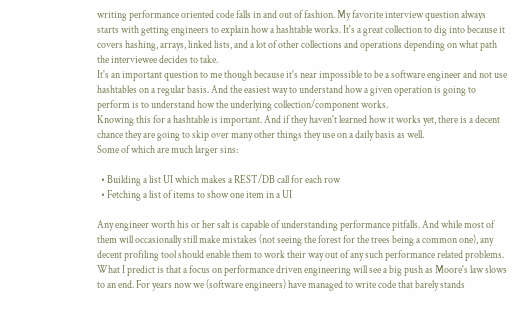writing performance oriented code falls in and out of fashion. My favorite interview question always starts with getting engineers to explain how a hashtable works. It's a great collection to dig into because it covers hashing, arrays, linked lists, and a lot of other collections and operations depending on what path the interviewee decides to take.
It's an important question to me though because it's near impossible to be a software engineer and not use hashtables on a regular basis. And the easiest way to understand how a given operation is going to perform is to understand how the underlying collection/component works.
Knowing this for a hashtable is important. And if they haven't learned how it works yet, there is a decent chance they are going to skip over many other things they use on a daily basis as well.
Some of which are much larger sins:

  • Building a list UI which makes a REST/DB call for each row
  • Fetching a list of items to show one item in a UI

Any engineer worth his or her salt is capable of understanding performance pitfalls. And while most of them will occasionally still make mistakes (not seeing the forest for the trees being a common one), any decent profiling tool should enable them to work their way out of any such performance related problems.
What I predict is that a focus on performance driven engineering will see a big push as Moore's law slows to an end. For years now we (software engineers) have managed to write code that barely stands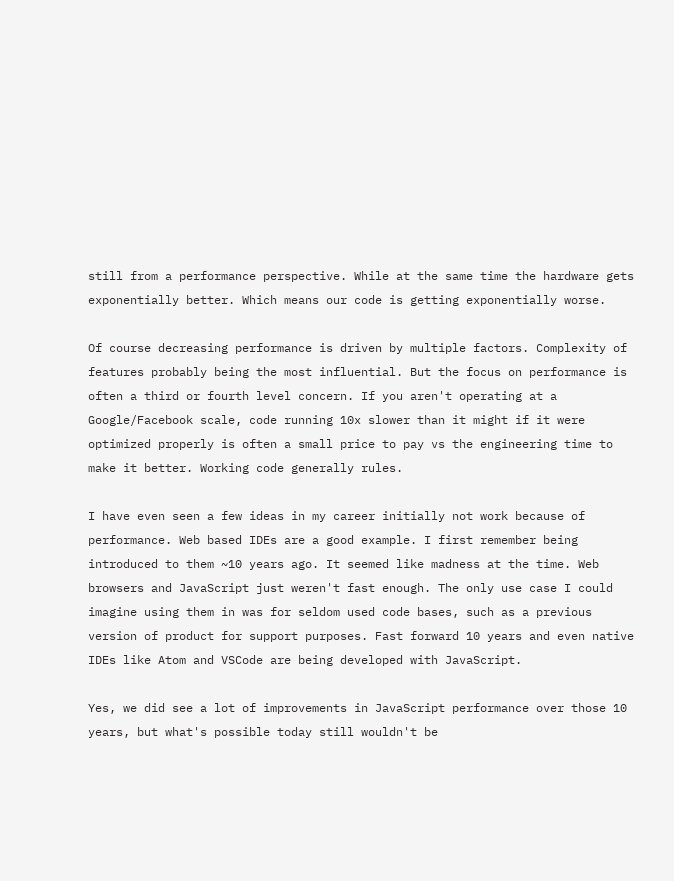still from a performance perspective. While at the same time the hardware gets exponentially better. Which means our code is getting exponentially worse.

Of course decreasing performance is driven by multiple factors. Complexity of features probably being the most influential. But the focus on performance is often a third or fourth level concern. If you aren't operating at a Google/Facebook scale, code running 10x slower than it might if it were optimized properly is often a small price to pay vs the engineering time to make it better. Working code generally rules.

I have even seen a few ideas in my career initially not work because of performance. Web based IDEs are a good example. I first remember being introduced to them ~10 years ago. It seemed like madness at the time. Web browsers and JavaScript just weren't fast enough. The only use case I could imagine using them in was for seldom used code bases, such as a previous version of product for support purposes. Fast forward 10 years and even native IDEs like Atom and VSCode are being developed with JavaScript.

Yes, we did see a lot of improvements in JavaScript performance over those 10 years, but what's possible today still wouldn't be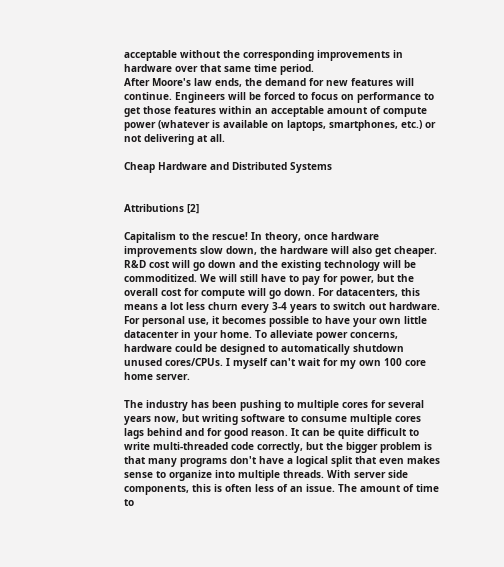acceptable without the corresponding improvements in hardware over that same time period.
After Moore's law ends, the demand for new features will continue. Engineers will be forced to focus on performance to get those features within an acceptable amount of compute power (whatever is available on laptops, smartphones, etc.) or not delivering at all.

Cheap Hardware and Distributed Systems


Attributions [2]

Capitalism to the rescue! In theory, once hardware improvements slow down, the hardware will also get cheaper. R&D cost will go down and the existing technology will be commoditized. We will still have to pay for power, but the overall cost for compute will go down. For datacenters, this means a lot less churn every 3-4 years to switch out hardware. For personal use, it becomes possible to have your own little datacenter in your home. To alleviate power concerns, hardware could be designed to automatically shutdown unused cores/CPUs. I myself can't wait for my own 100 core home server.

The industry has been pushing to multiple cores for several years now, but writing software to consume multiple cores lags behind and for good reason. It can be quite difficult to write multi-threaded code correctly, but the bigger problem is that many programs don't have a logical split that even makes sense to organize into multiple threads. With server side components, this is often less of an issue. The amount of time to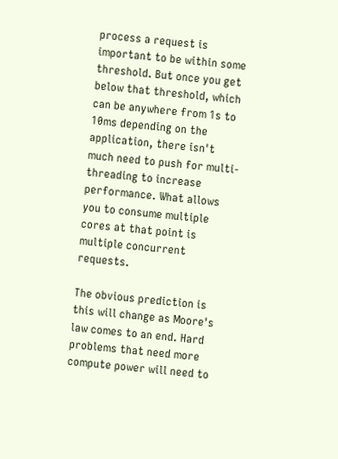process a request is important to be within some threshold. But once you get below that threshold, which can be anywhere from 1s to 10ms depending on the application, there isn't much need to push for multi-threading to increase performance. What allows you to consume multiple cores at that point is multiple concurrent requests.

The obvious prediction is this will change as Moore's law comes to an end. Hard problems that need more compute power will need to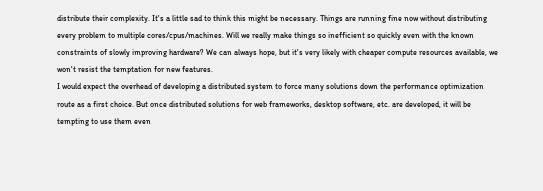distribute their complexity. It's a little sad to think this might be necessary. Things are running fine now without distributing every problem to multiple cores/cpus/machines. Will we really make things so inefficient so quickly even with the known constraints of slowly improving hardware? We can always hope, but it's very likely with cheaper compute resources available, we won't resist the temptation for new features.
I would expect the overhead of developing a distributed system to force many solutions down the performance optimization route as a first choice. But once distributed solutions for web frameworks, desktop software, etc. are developed, it will be tempting to use them even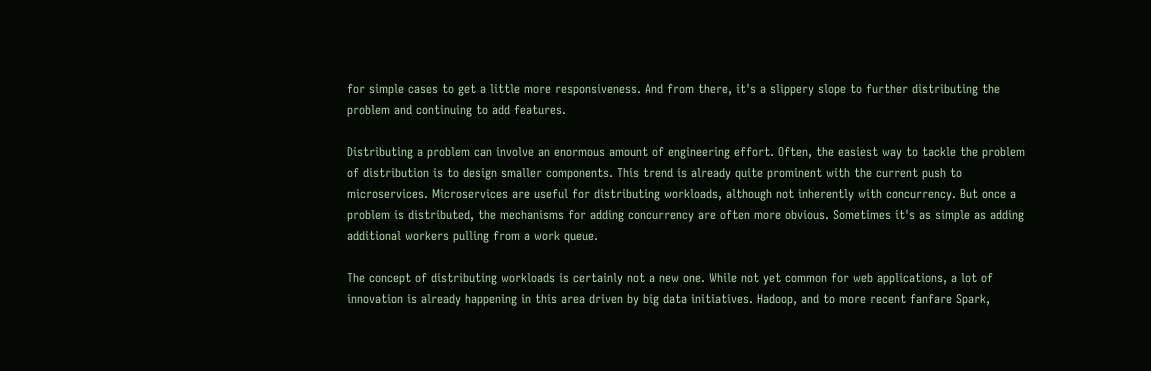for simple cases to get a little more responsiveness. And from there, it's a slippery slope to further distributing the problem and continuing to add features.

Distributing a problem can involve an enormous amount of engineering effort. Often, the easiest way to tackle the problem of distribution is to design smaller components. This trend is already quite prominent with the current push to microservices. Microservices are useful for distributing workloads, although not inherently with concurrency. But once a problem is distributed, the mechanisms for adding concurrency are often more obvious. Sometimes it's as simple as adding additional workers pulling from a work queue.

The concept of distributing workloads is certainly not a new one. While not yet common for web applications, a lot of innovation is already happening in this area driven by big data initiatives. Hadoop, and to more recent fanfare Spark,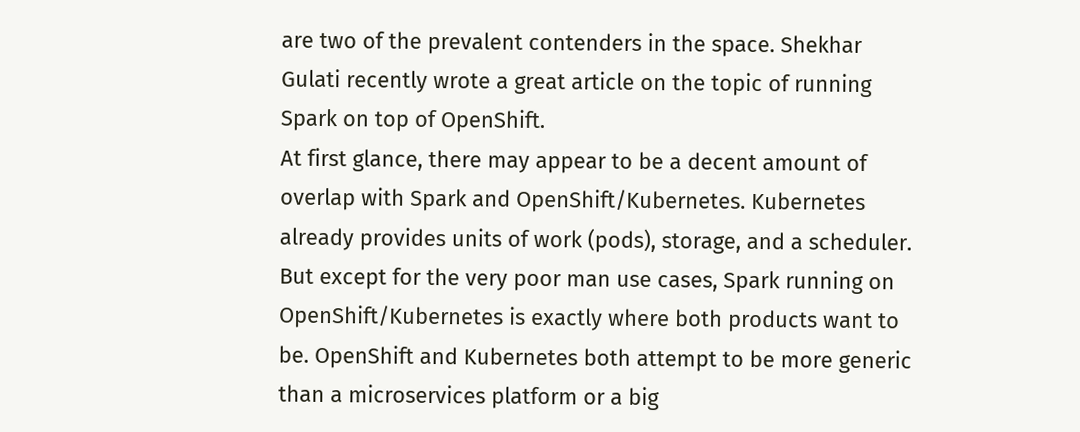are two of the prevalent contenders in the space. Shekhar Gulati recently wrote a great article on the topic of running Spark on top of OpenShift.
At first glance, there may appear to be a decent amount of overlap with Spark and OpenShift/Kubernetes. Kubernetes already provides units of work (pods), storage, and a scheduler. But except for the very poor man use cases, Spark running on OpenShift/Kubernetes is exactly where both products want to be. OpenShift and Kubernetes both attempt to be more generic than a microservices platform or a big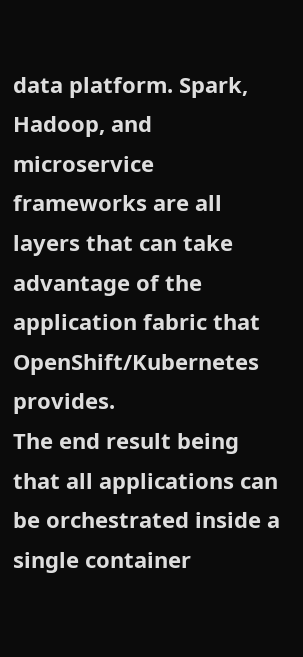data platform. Spark, Hadoop, and microservice frameworks are all layers that can take advantage of the application fabric that OpenShift/Kubernetes provides.
The end result being that all applications can be orchestrated inside a single container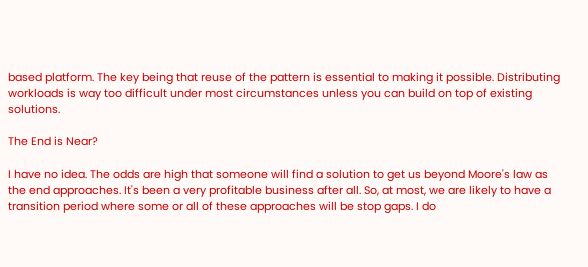based platform. The key being that reuse of the pattern is essential to making it possible. Distributing workloads is way too difficult under most circumstances unless you can build on top of existing solutions.

The End is Near?

I have no idea. The odds are high that someone will find a solution to get us beyond Moore's law as the end approaches. It's been a very profitable business after all. So, at most, we are likely to have a transition period where some or all of these approaches will be stop gaps. I do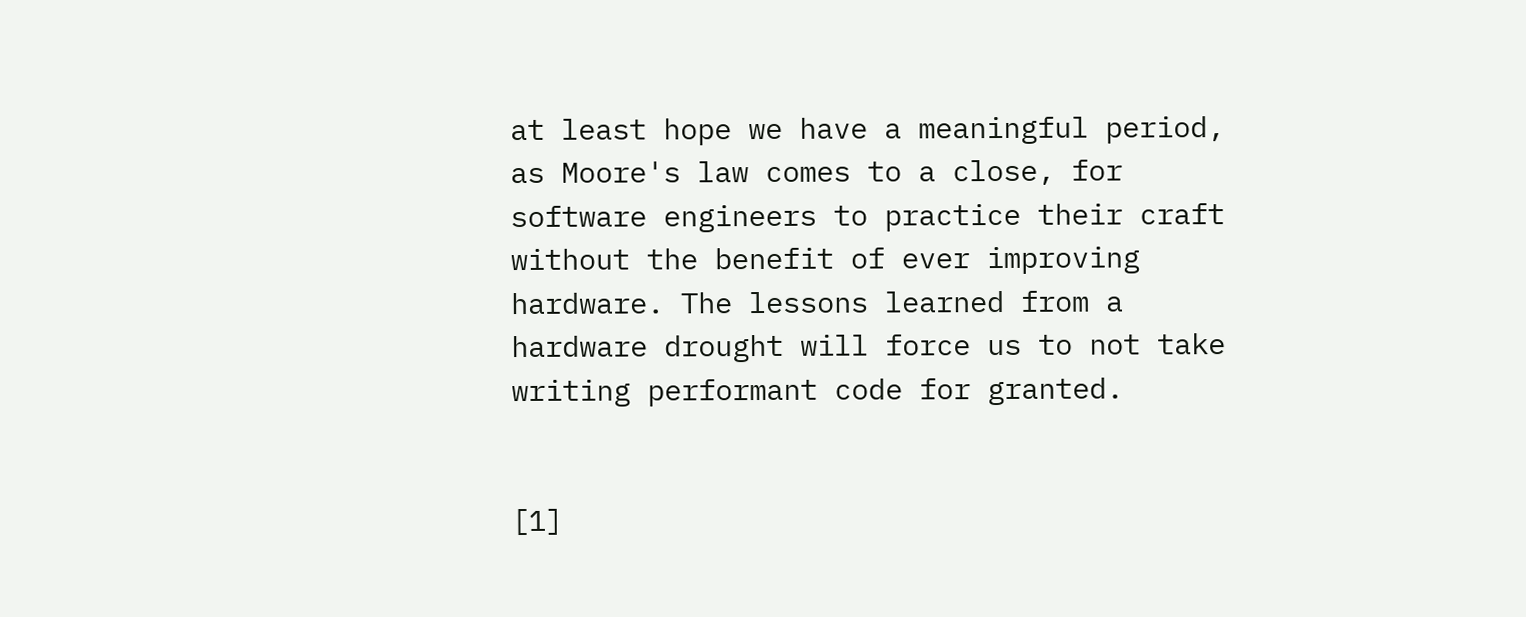at least hope we have a meaningful period, as Moore's law comes to a close, for software engineers to practice their craft without the benefit of ever improving hardware. The lessons learned from a hardware drought will force us to not take writing performant code for granted.


[1]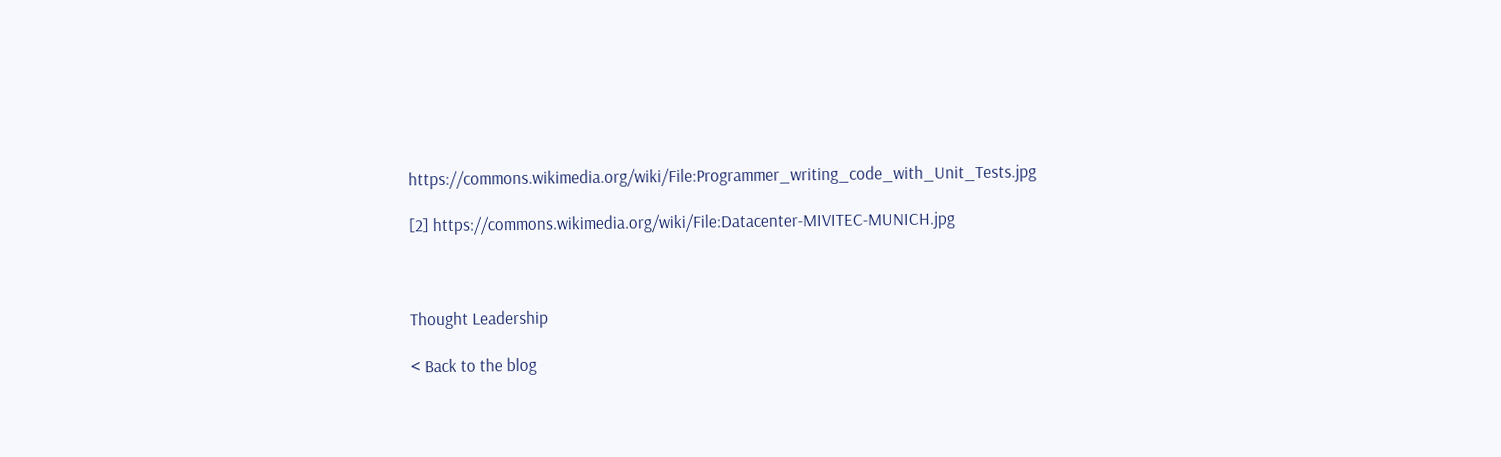https://commons.wikimedia.org/wiki/File:Programmer_writing_code_with_Unit_Tests.jpg

[2] https://commons.wikimedia.org/wiki/File:Datacenter-MIVITEC-MUNICH.jpg



Thought Leadership

< Back to the blog